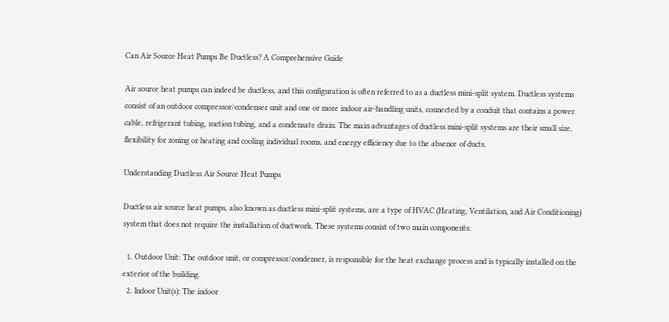Can Air Source Heat Pumps Be Ductless? A Comprehensive Guide

Air source heat pumps can indeed be ductless, and this configuration is often referred to as a ductless mini-split system. Ductless systems consist of an outdoor compressor/condenser unit and one or more indoor air-handling units, connected by a conduit that contains a power cable, refrigerant tubing, suction tubing, and a condensate drain. The main advantages of ductless mini-split systems are their small size, flexibility for zoning or heating and cooling individual rooms, and energy efficiency due to the absence of ducts.

Understanding Ductless Air Source Heat Pumps

Ductless air source heat pumps, also known as ductless mini-split systems, are a type of HVAC (Heating, Ventilation, and Air Conditioning) system that does not require the installation of ductwork. These systems consist of two main components:

  1. Outdoor Unit: The outdoor unit, or compressor/condenser, is responsible for the heat exchange process and is typically installed on the exterior of the building.
  2. Indoor Unit(s): The indoor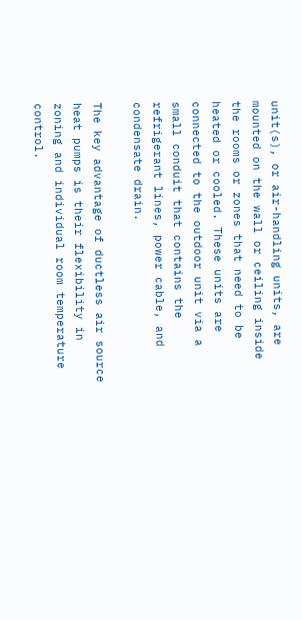unit(s), or air-handling units, are mounted on the wall or ceiling inside the rooms or zones that need to be heated or cooled. These units are connected to the outdoor unit via a small conduit that contains the refrigerant lines, power cable, and condensate drain.

The key advantage of ductless air source heat pumps is their flexibility in zoning and individual room temperature control.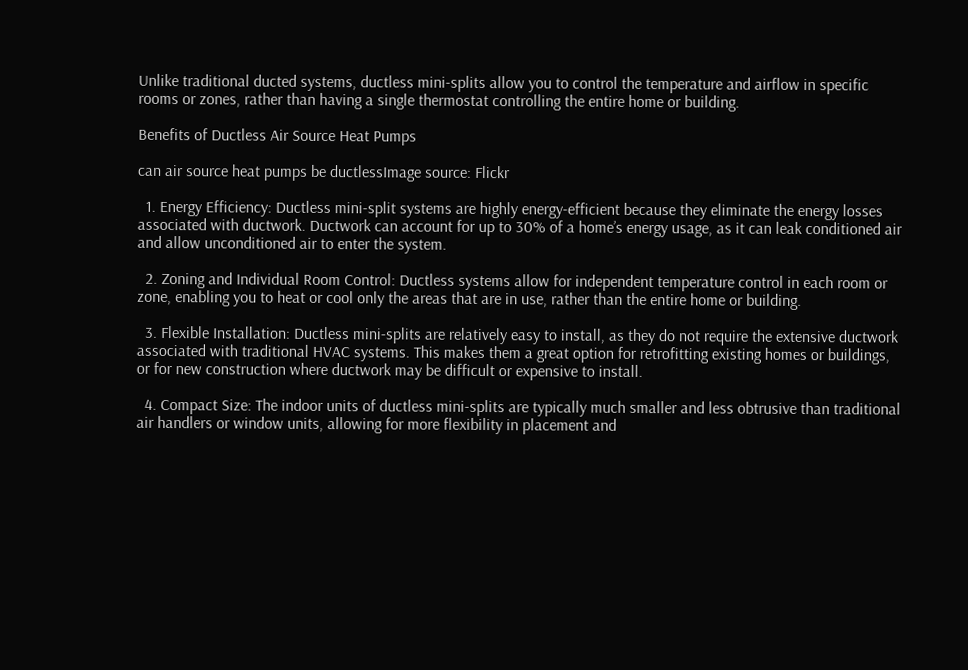Unlike traditional ducted systems, ductless mini-splits allow you to control the temperature and airflow in specific rooms or zones, rather than having a single thermostat controlling the entire home or building.

Benefits of Ductless Air Source Heat Pumps

can air source heat pumps be ductlessImage source: Flickr

  1. Energy Efficiency: Ductless mini-split systems are highly energy-efficient because they eliminate the energy losses associated with ductwork. Ductwork can account for up to 30% of a home’s energy usage, as it can leak conditioned air and allow unconditioned air to enter the system.

  2. Zoning and Individual Room Control: Ductless systems allow for independent temperature control in each room or zone, enabling you to heat or cool only the areas that are in use, rather than the entire home or building.

  3. Flexible Installation: Ductless mini-splits are relatively easy to install, as they do not require the extensive ductwork associated with traditional HVAC systems. This makes them a great option for retrofitting existing homes or buildings, or for new construction where ductwork may be difficult or expensive to install.

  4. Compact Size: The indoor units of ductless mini-splits are typically much smaller and less obtrusive than traditional air handlers or window units, allowing for more flexibility in placement and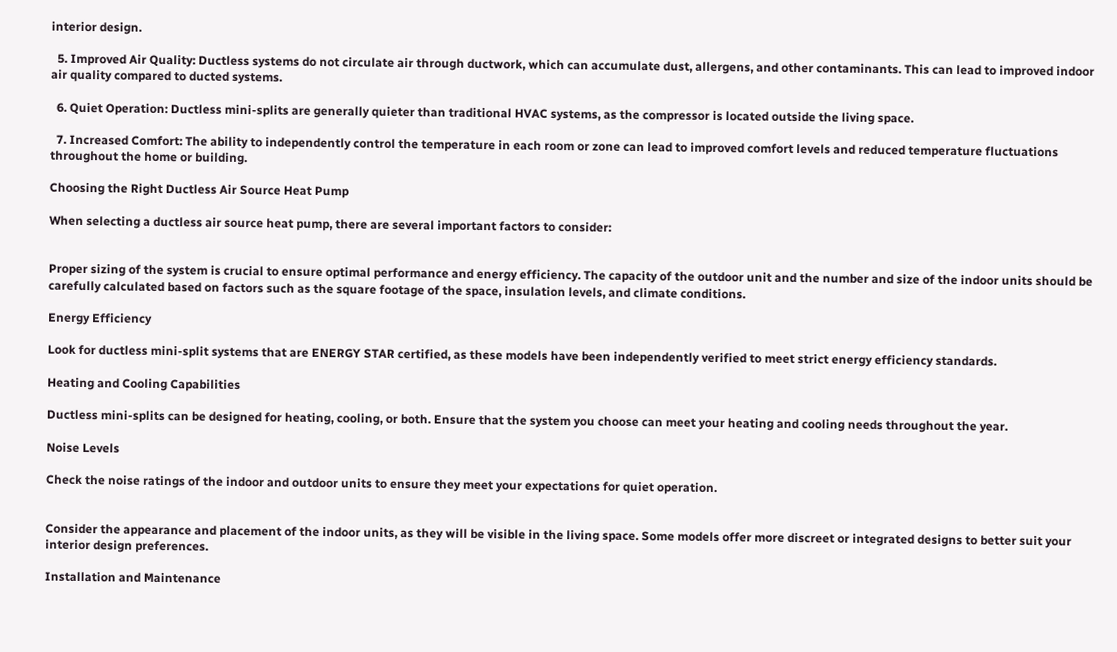interior design.

  5. Improved Air Quality: Ductless systems do not circulate air through ductwork, which can accumulate dust, allergens, and other contaminants. This can lead to improved indoor air quality compared to ducted systems.

  6. Quiet Operation: Ductless mini-splits are generally quieter than traditional HVAC systems, as the compressor is located outside the living space.

  7. Increased Comfort: The ability to independently control the temperature in each room or zone can lead to improved comfort levels and reduced temperature fluctuations throughout the home or building.

Choosing the Right Ductless Air Source Heat Pump

When selecting a ductless air source heat pump, there are several important factors to consider:


Proper sizing of the system is crucial to ensure optimal performance and energy efficiency. The capacity of the outdoor unit and the number and size of the indoor units should be carefully calculated based on factors such as the square footage of the space, insulation levels, and climate conditions.

Energy Efficiency

Look for ductless mini-split systems that are ENERGY STAR certified, as these models have been independently verified to meet strict energy efficiency standards.

Heating and Cooling Capabilities

Ductless mini-splits can be designed for heating, cooling, or both. Ensure that the system you choose can meet your heating and cooling needs throughout the year.

Noise Levels

Check the noise ratings of the indoor and outdoor units to ensure they meet your expectations for quiet operation.


Consider the appearance and placement of the indoor units, as they will be visible in the living space. Some models offer more discreet or integrated designs to better suit your interior design preferences.

Installation and Maintenance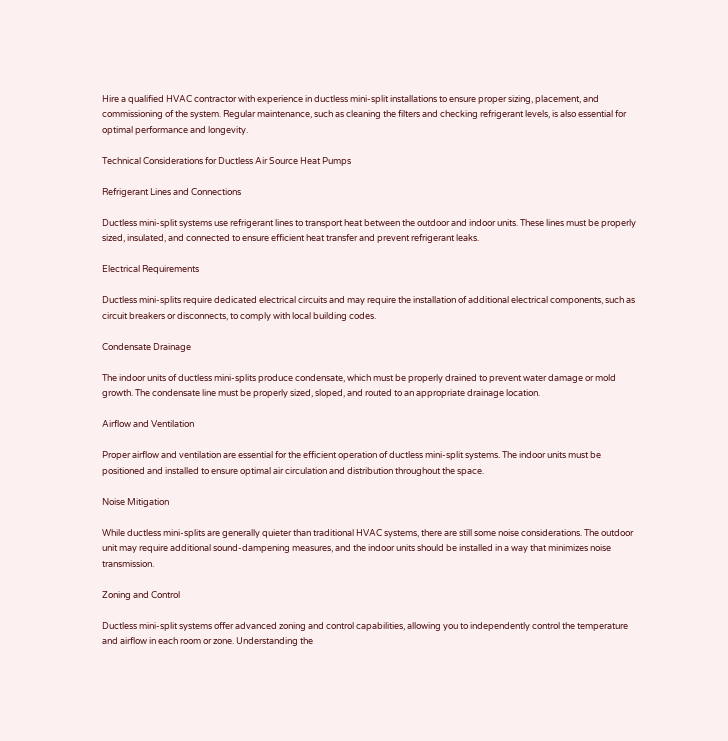Hire a qualified HVAC contractor with experience in ductless mini-split installations to ensure proper sizing, placement, and commissioning of the system. Regular maintenance, such as cleaning the filters and checking refrigerant levels, is also essential for optimal performance and longevity.

Technical Considerations for Ductless Air Source Heat Pumps

Refrigerant Lines and Connections

Ductless mini-split systems use refrigerant lines to transport heat between the outdoor and indoor units. These lines must be properly sized, insulated, and connected to ensure efficient heat transfer and prevent refrigerant leaks.

Electrical Requirements

Ductless mini-splits require dedicated electrical circuits and may require the installation of additional electrical components, such as circuit breakers or disconnects, to comply with local building codes.

Condensate Drainage

The indoor units of ductless mini-splits produce condensate, which must be properly drained to prevent water damage or mold growth. The condensate line must be properly sized, sloped, and routed to an appropriate drainage location.

Airflow and Ventilation

Proper airflow and ventilation are essential for the efficient operation of ductless mini-split systems. The indoor units must be positioned and installed to ensure optimal air circulation and distribution throughout the space.

Noise Mitigation

While ductless mini-splits are generally quieter than traditional HVAC systems, there are still some noise considerations. The outdoor unit may require additional sound-dampening measures, and the indoor units should be installed in a way that minimizes noise transmission.

Zoning and Control

Ductless mini-split systems offer advanced zoning and control capabilities, allowing you to independently control the temperature and airflow in each room or zone. Understanding the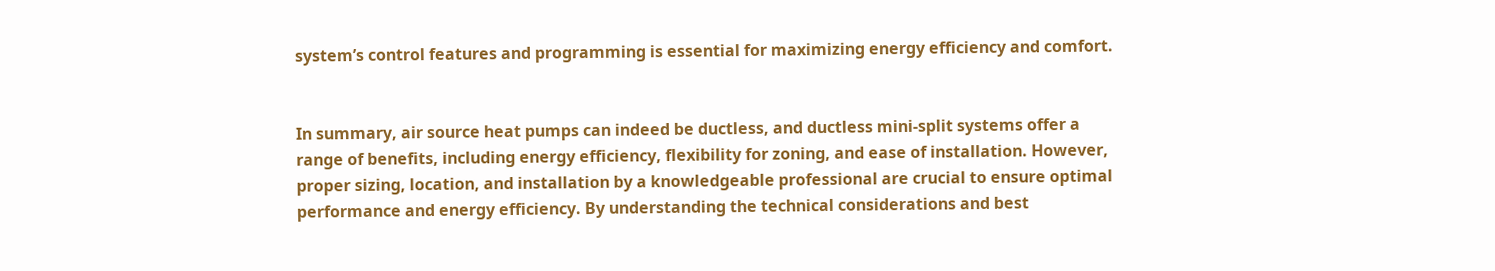system’s control features and programming is essential for maximizing energy efficiency and comfort.


In summary, air source heat pumps can indeed be ductless, and ductless mini-split systems offer a range of benefits, including energy efficiency, flexibility for zoning, and ease of installation. However, proper sizing, location, and installation by a knowledgeable professional are crucial to ensure optimal performance and energy efficiency. By understanding the technical considerations and best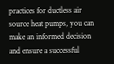practices for ductless air source heat pumps, you can make an informed decision and ensure a successful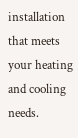installation that meets your heating and cooling needs.